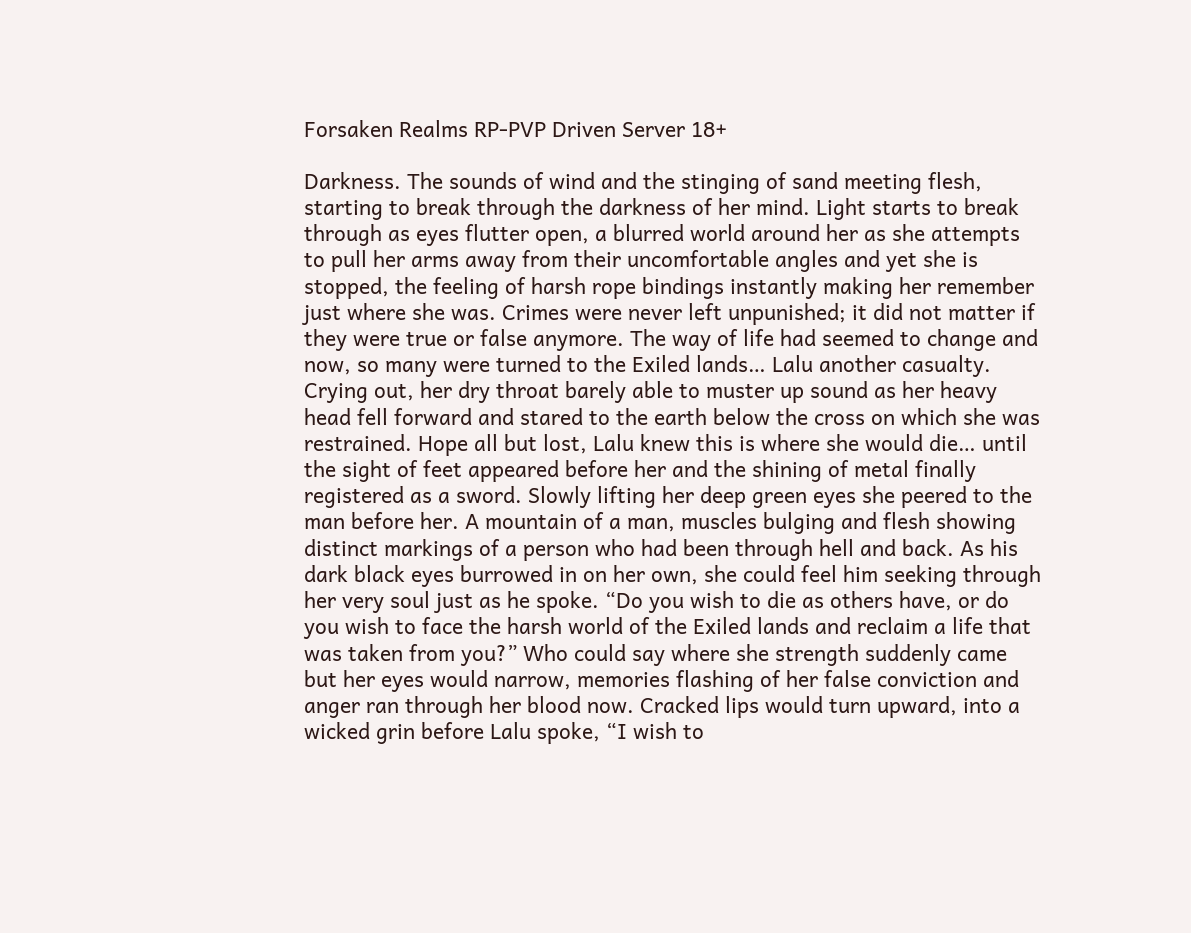Forsaken Realms RP-PVP Driven Server 18+

Darkness. The sounds of wind and the stinging of sand meeting flesh, starting to break through the darkness of her mind. Light starts to break through as eyes flutter open, a blurred world around her as she attempts to pull her arms away from their uncomfortable angles and yet she is stopped, the feeling of harsh rope bindings instantly making her remember just where she was. Crimes were never left unpunished; it did not matter if they were true or false anymore. The way of life had seemed to change and now, so many were turned to the Exiled lands… Lalu another casualty. Crying out, her dry throat barely able to muster up sound as her heavy head fell forward and stared to the earth below the cross on which she was restrained. Hope all but lost, Lalu knew this is where she would die… until the sight of feet appeared before her and the shining of metal finally registered as a sword. Slowly lifting her deep green eyes she peered to the man before her. A mountain of a man, muscles bulging and flesh showing distinct markings of a person who had been through hell and back. As his dark black eyes burrowed in on her own, she could feel him seeking through her very soul just as he spoke. “Do you wish to die as others have, or do you wish to face the harsh world of the Exiled lands and reclaim a life that was taken from you?” Who could say where she strength suddenly came but her eyes would narrow, memories flashing of her false conviction and anger ran through her blood now. Cracked lips would turn upward, into a wicked grin before Lalu spoke, “I wish to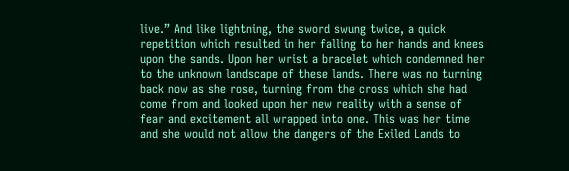live.” And like lightning, the sword swung twice, a quick repetition which resulted in her falling to her hands and knees upon the sands. Upon her wrist a bracelet which condemned her to the unknown landscape of these lands. There was no turning back now as she rose, turning from the cross which she had come from and looked upon her new reality with a sense of fear and excitement all wrapped into one. This was her time and she would not allow the dangers of the Exiled Lands to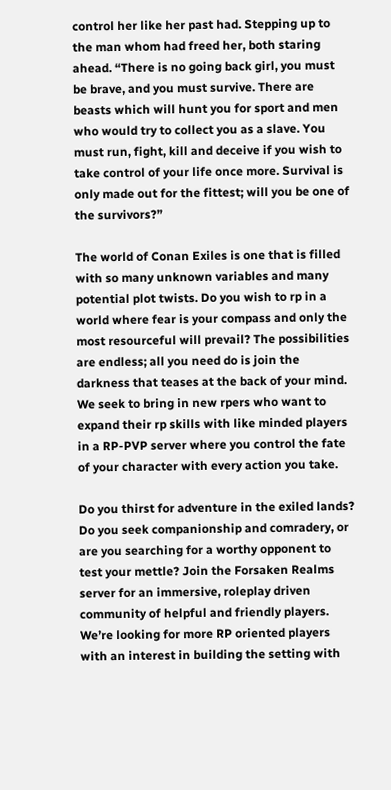control her like her past had. Stepping up to the man whom had freed her, both staring ahead. “There is no going back girl, you must be brave, and you must survive. There are beasts which will hunt you for sport and men who would try to collect you as a slave. You must run, fight, kill and deceive if you wish to take control of your life once more. Survival is only made out for the fittest; will you be one of the survivors?”

The world of Conan Exiles is one that is filled with so many unknown variables and many potential plot twists. Do you wish to rp in a world where fear is your compass and only the most resourceful will prevail? The possibilities are endless; all you need do is join the darkness that teases at the back of your mind. We seek to bring in new rpers who want to expand their rp skills with like minded players in a RP-PVP server where you control the fate of your character with every action you take.

Do you thirst for adventure in the exiled lands? Do you seek companionship and comradery, or are you searching for a worthy opponent to test your mettle? Join the Forsaken Realms server for an immersive, roleplay driven community of helpful and friendly players. We’re looking for more RP oriented players with an interest in building the setting with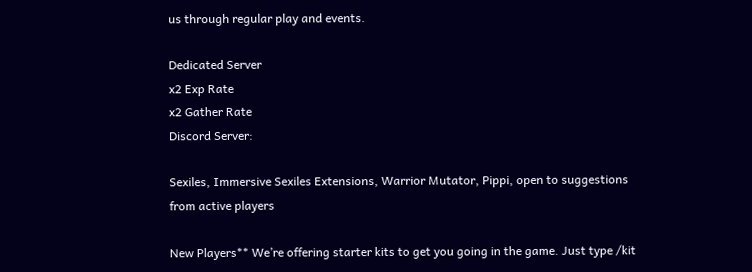us through regular play and events.

Dedicated Server
x2 Exp Rate
x2 Gather Rate
Discord Server:

Sexiles, Immersive Sexiles Extensions, Warrior Mutator, Pippi, open to suggestions from active players

New Players** We’re offering starter kits to get you going in the game. Just type /kit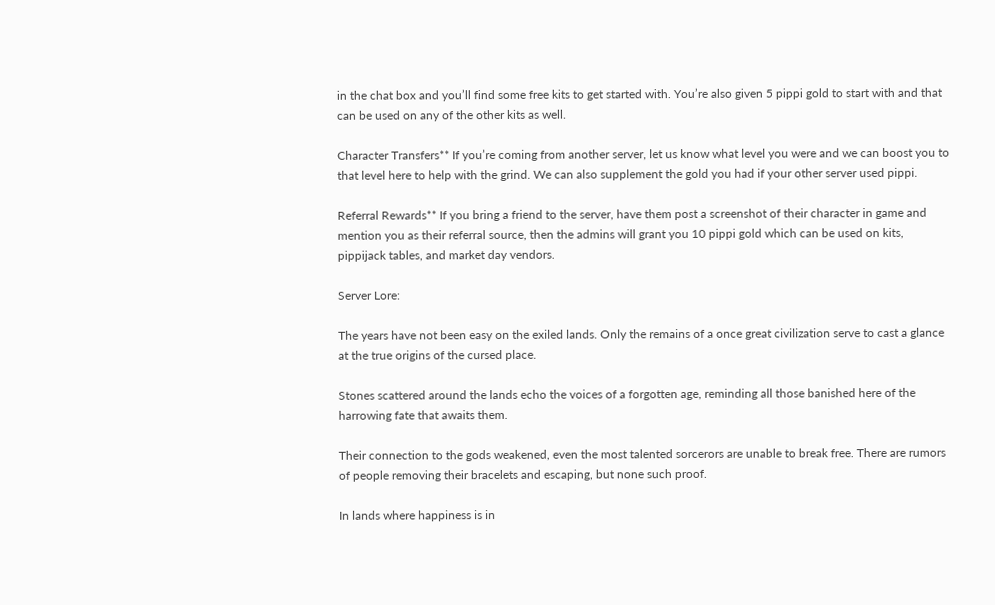in the chat box and you’ll find some free kits to get started with. You’re also given 5 pippi gold to start with and that can be used on any of the other kits as well.

Character Transfers** If you’re coming from another server, let us know what level you were and we can boost you to that level here to help with the grind. We can also supplement the gold you had if your other server used pippi.

Referral Rewards** If you bring a friend to the server, have them post a screenshot of their character in game and mention you as their referral source, then the admins will grant you 10 pippi gold which can be used on kits, pippijack tables, and market day vendors.

Server Lore:

The years have not been easy on the exiled lands. Only the remains of a once great civilization serve to cast a glance at the true origins of the cursed place.

Stones scattered around the lands echo the voices of a forgotten age, reminding all those banished here of the harrowing fate that awaits them.

Their connection to the gods weakened, even the most talented sorcerors are unable to break free. There are rumors of people removing their bracelets and escaping, but none such proof.

In lands where happiness is in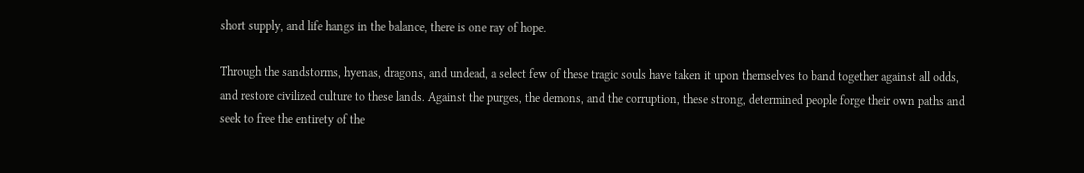short supply, and life hangs in the balance, there is one ray of hope.

Through the sandstorms, hyenas, dragons, and undead, a select few of these tragic souls have taken it upon themselves to band together against all odds, and restore civilized culture to these lands. Against the purges, the demons, and the corruption, these strong, determined people forge their own paths and seek to free the entirety of the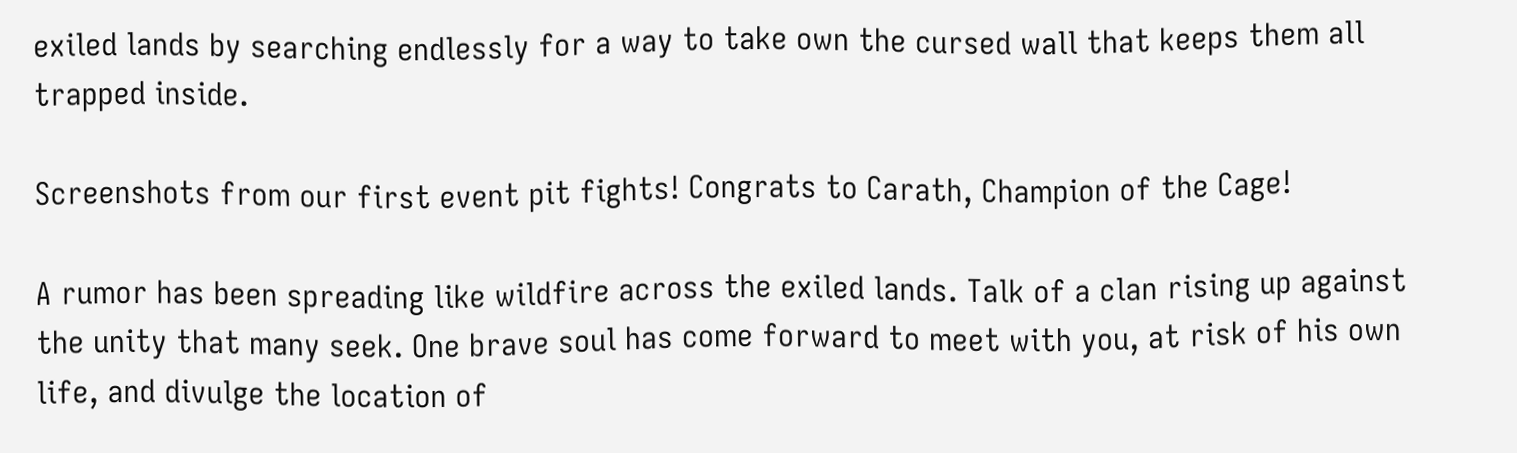exiled lands by searching endlessly for a way to take own the cursed wall that keeps them all trapped inside.

Screenshots from our first event pit fights! Congrats to Carath, Champion of the Cage!

A rumor has been spreading like wildfire across the exiled lands. Talk of a clan rising up against the unity that many seek. One brave soul has come forward to meet with you, at risk of his own life, and divulge the location of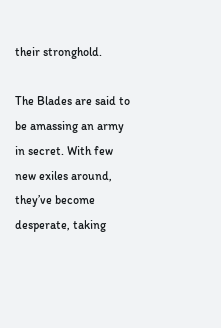their stronghold.

The Blades are said to be amassing an army in secret. With few new exiles around, they’ve become desperate, taking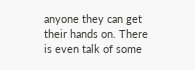anyone they can get their hands on. There is even talk of some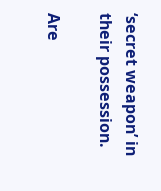‘secret weapon’ in their possession.

Are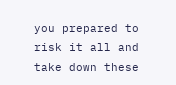you prepared to risk it all and take down these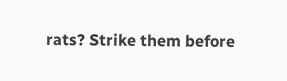rats? Strike them before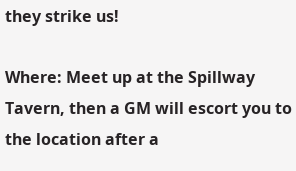they strike us!

Where: Meet up at the Spillway Tavern, then a GM will escort you to the location after a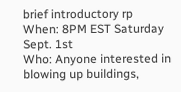brief introductory rp
When: 8PM EST Saturday Sept. 1st
Who: Anyone interested in blowing up buildings,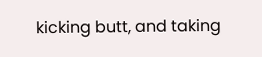kicking butt, and taking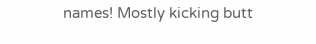names! Mostly kicking butt